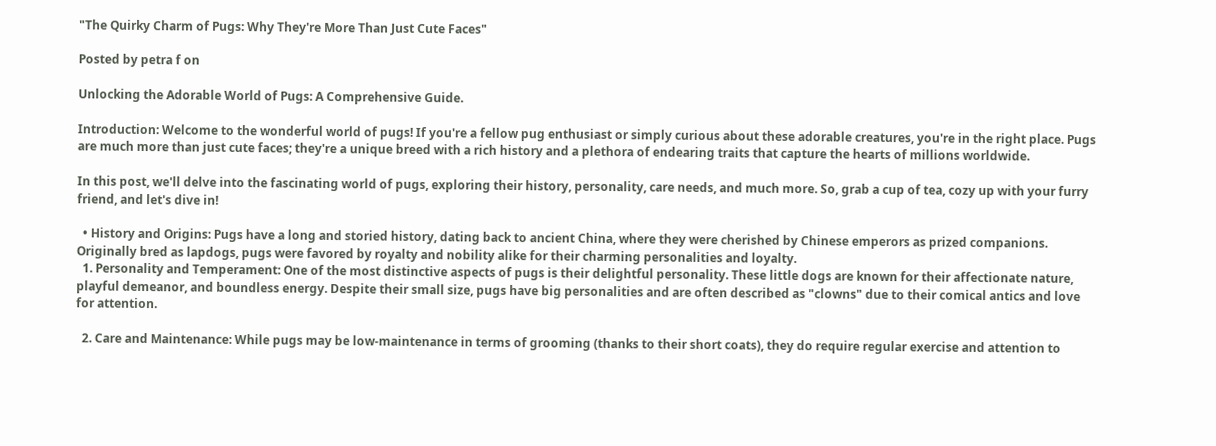"The Quirky Charm of Pugs: Why They're More Than Just Cute Faces"

Posted by petra f on

Unlocking the Adorable World of Pugs: A Comprehensive Guide.

Introduction: Welcome to the wonderful world of pugs! If you're a fellow pug enthusiast or simply curious about these adorable creatures, you're in the right place. Pugs are much more than just cute faces; they're a unique breed with a rich history and a plethora of endearing traits that capture the hearts of millions worldwide.

In this post, we'll delve into the fascinating world of pugs, exploring their history, personality, care needs, and much more. So, grab a cup of tea, cozy up with your furry friend, and let's dive in!

  • History and Origins: Pugs have a long and storied history, dating back to ancient China, where they were cherished by Chinese emperors as prized companions. Originally bred as lapdogs, pugs were favored by royalty and nobility alike for their charming personalities and loyalty.
  1. Personality and Temperament: One of the most distinctive aspects of pugs is their delightful personality. These little dogs are known for their affectionate nature, playful demeanor, and boundless energy. Despite their small size, pugs have big personalities and are often described as "clowns" due to their comical antics and love for attention.

  2. Care and Maintenance: While pugs may be low-maintenance in terms of grooming (thanks to their short coats), they do require regular exercise and attention to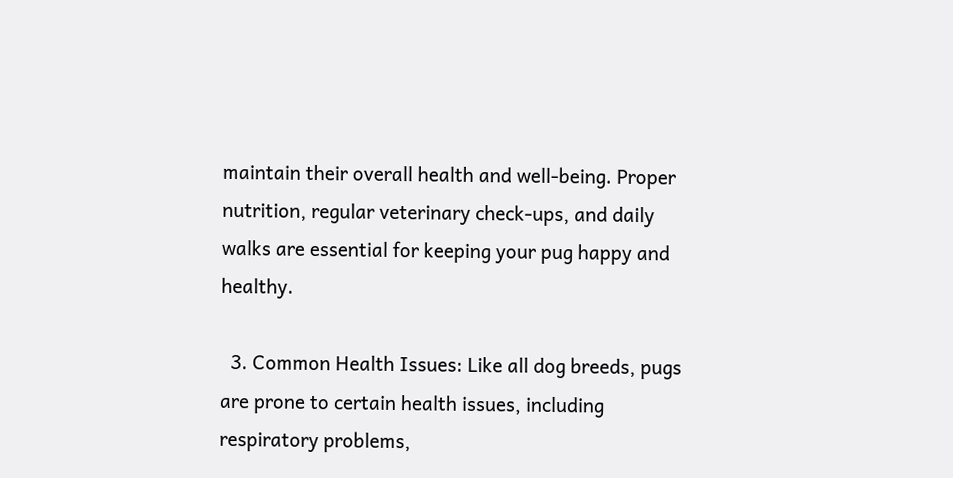maintain their overall health and well-being. Proper nutrition, regular veterinary check-ups, and daily walks are essential for keeping your pug happy and healthy.

  3. Common Health Issues: Like all dog breeds, pugs are prone to certain health issues, including respiratory problems,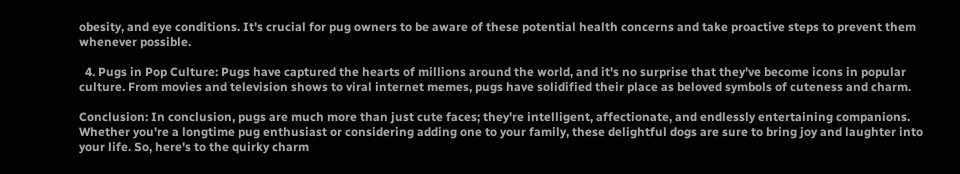obesity, and eye conditions. It's crucial for pug owners to be aware of these potential health concerns and take proactive steps to prevent them whenever possible.

  4. Pugs in Pop Culture: Pugs have captured the hearts of millions around the world, and it's no surprise that they've become icons in popular culture. From movies and television shows to viral internet memes, pugs have solidified their place as beloved symbols of cuteness and charm.

Conclusion: In conclusion, pugs are much more than just cute faces; they're intelligent, affectionate, and endlessly entertaining companions. Whether you're a longtime pug enthusiast or considering adding one to your family, these delightful dogs are sure to bring joy and laughter into your life. So, here's to the quirky charm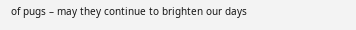of pugs – may they continue to brighten our days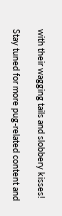with their wagging tails and slobbery kisses!

Stay tuned for more pug-related content and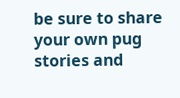be sure to share your own pug stories and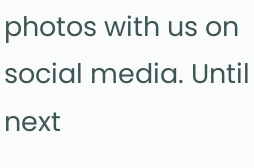photos with us on social media. Until next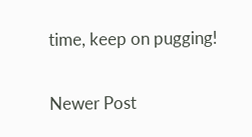time, keep on pugging!

Newer Post